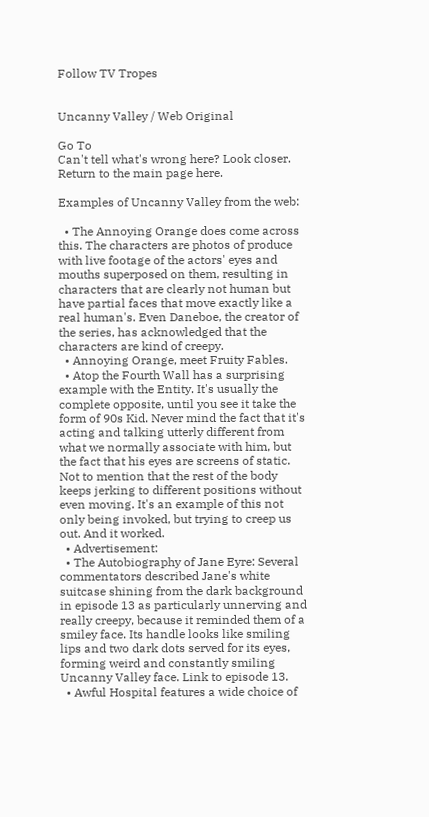Follow TV Tropes


Uncanny Valley / Web Original

Go To
Can't tell what's wrong here? Look closer.
Return to the main page here.

Examples of Uncanny Valley from the web:

  • The Annoying Orange does come across this. The characters are photos of produce with live footage of the actors' eyes and mouths superposed on them, resulting in characters that are clearly not human but have partial faces that move exactly like a real human's. Even Daneboe, the creator of the series, has acknowledged that the characters are kind of creepy.
  • Annoying Orange, meet Fruity Fables.
  • Atop the Fourth Wall has a surprising example with the Entity. It's usually the complete opposite, until you see it take the form of 90s Kid. Never mind the fact that it's acting and talking utterly different from what we normally associate with him, but the fact that his eyes are screens of static. Not to mention that the rest of the body keeps jerking to different positions without even moving. It's an example of this not only being invoked, but trying to creep us out. And it worked.
  • Advertisement:
  • The Autobiography of Jane Eyre: Several commentators described Jane's white suitcase shining from the dark background in episode 13 as particularly unnerving and really creepy, because it reminded them of a smiley face. Its handle looks like smiling lips and two dark dots served for its eyes, forming weird and constantly smiling Uncanny Valley face. Link to episode 13.
  • Awful Hospital features a wide choice of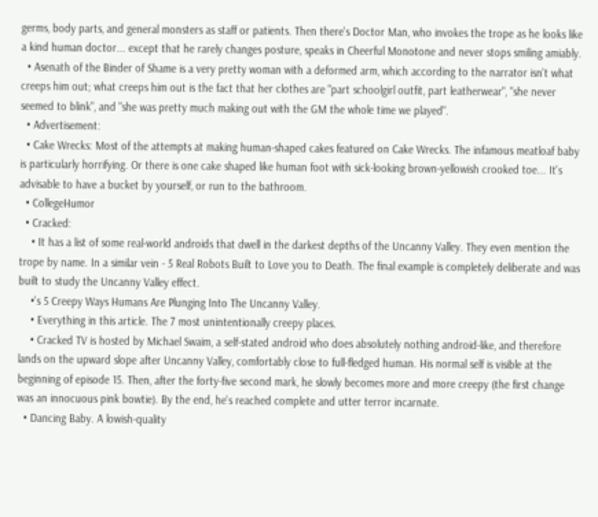germs, body parts, and general monsters as staff or patients. Then there's Doctor Man, who invokes the trope as he looks like a kind human doctor... except that he rarely changes posture, speaks in Cheerful Monotone and never stops smiling amiably.
  • Asenath of the Binder of Shame is a very pretty woman with a deformed arm, which according to the narrator isn't what creeps him out; what creeps him out is the fact that her clothes are "part schoolgirl outfit, part leatherwear", "she never seemed to blink", and "she was pretty much making out with the GM the whole time we played".
  • Advertisement:
  • Cake Wrecks: Most of the attempts at making human-shaped cakes featured on Cake Wrecks. The infamous meatloaf baby is particularly horrifying. Or there is one cake shaped like human foot with sick-looking brown-yellowish crooked toe... It's advisable to have a bucket by yourself, or run to the bathroom.
  • CollegeHumor
  • Cracked:
    • It has a list of some real-world androids that dwell in the darkest depths of the Uncanny Valley. They even mention the trope by name. In a similar vein - 5 Real Robots Built to Love you to Death. The final example is completely deliberate and was built to study the Uncanny Valley effect.
    •'s 5 Creepy Ways Humans Are Plunging Into The Uncanny Valley.
    • Everything in this article. The 7 most unintentionally creepy places.
    • Cracked TV is hosted by Michael Swaim, a self-stated android who does absolutely nothing android-like, and therefore lands on the upward slope after Uncanny Valley, comfortably close to full-fledged human. His normal self is visible at the beginning of episode 15. Then, after the forty-five second mark, he slowly becomes more and more creepy (the first change was an innocuous pink bowtie). By the end, he's reached complete and utter terror incarnate.
  • Dancing Baby. A lowish-quality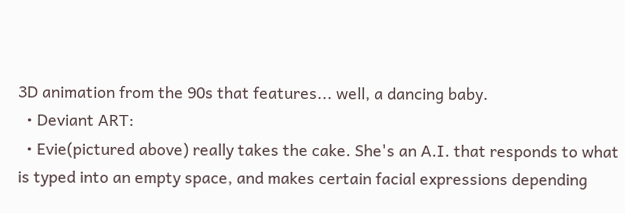3D animation from the 90s that features... well, a dancing baby.
  • Deviant ART:
  • Evie(pictured above) really takes the cake. She's an A.I. that responds to what is typed into an empty space, and makes certain facial expressions depending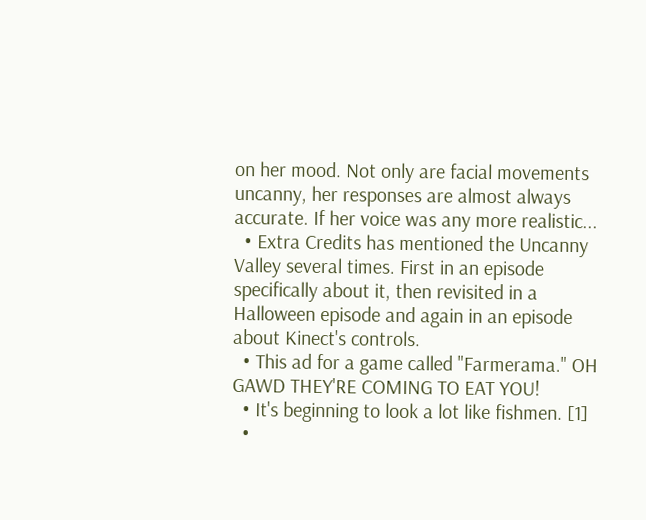on her mood. Not only are facial movements uncanny, her responses are almost always accurate. If her voice was any more realistic...
  • Extra Credits has mentioned the Uncanny Valley several times. First in an episode specifically about it, then revisited in a Halloween episode and again in an episode about Kinect's controls.
  • This ad for a game called "Farmerama." OH GAWD THEY'RE COMING TO EAT YOU!
  • It's beginning to look a lot like fishmen. [1]
  •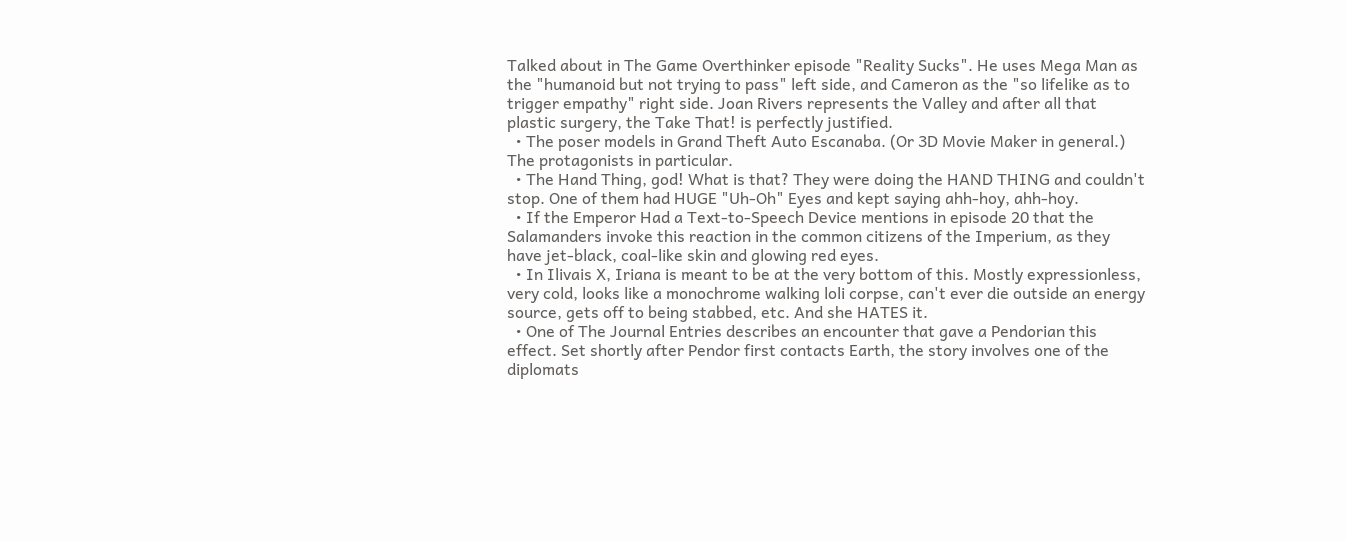Talked about in The Game Overthinker episode "Reality Sucks". He uses Mega Man as the "humanoid but not trying to pass" left side, and Cameron as the "so lifelike as to trigger empathy" right side. Joan Rivers represents the Valley and after all that plastic surgery, the Take That! is perfectly justified.
  • The poser models in Grand Theft Auto Escanaba. (Or 3D Movie Maker in general.) The protagonists in particular.
  • The Hand Thing, god! What is that? They were doing the HAND THING and couldn't stop. One of them had HUGE "Uh-Oh" Eyes and kept saying ahh-hoy, ahh-hoy.
  • If the Emperor Had a Text-to-Speech Device mentions in episode 20 that the Salamanders invoke this reaction in the common citizens of the Imperium, as they have jet-black, coal-like skin and glowing red eyes.
  • In Ilivais X, Iriana is meant to be at the very bottom of this. Mostly expressionless, very cold, looks like a monochrome walking loli corpse, can't ever die outside an energy source, gets off to being stabbed, etc. And she HATES it.
  • One of The Journal Entries describes an encounter that gave a Pendorian this effect. Set shortly after Pendor first contacts Earth, the story involves one of the diplomats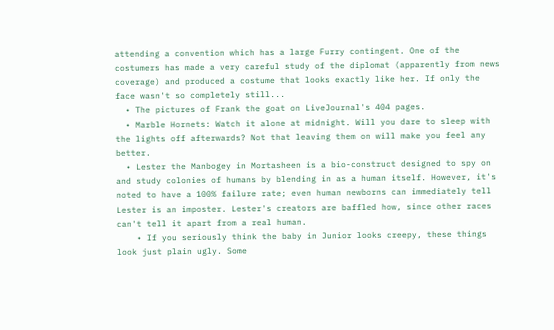attending a convention which has a large Furry contingent. One of the costumers has made a very careful study of the diplomat (apparently from news coverage) and produced a costume that looks exactly like her. If only the face wasn't so completely still...
  • The pictures of Frank the goat on LiveJournal's 404 pages.
  • Marble Hornets: Watch it alone at midnight. Will you dare to sleep with the lights off afterwards? Not that leaving them on will make you feel any better.
  • Lester the Manbogey in Mortasheen is a bio-construct designed to spy on and study colonies of humans by blending in as a human itself. However, it's noted to have a 100% failure rate; even human newborns can immediately tell Lester is an imposter. Lester's creators are baffled how, since other races can't tell it apart from a real human.
    • If you seriously think the baby in Junior looks creepy, these things look just plain ugly. Some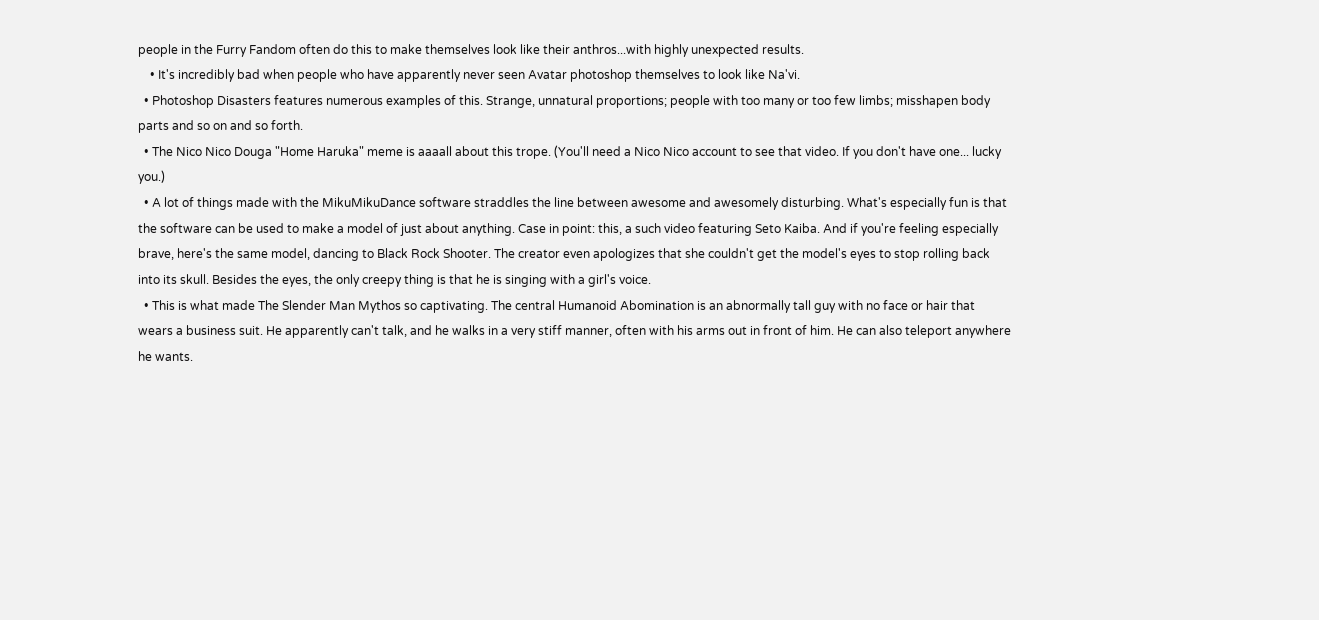people in the Furry Fandom often do this to make themselves look like their anthros...with highly unexpected results.
    • It's incredibly bad when people who have apparently never seen Avatar photoshop themselves to look like Na'vi.
  • Photoshop Disasters features numerous examples of this. Strange, unnatural proportions; people with too many or too few limbs; misshapen body parts and so on and so forth.
  • The Nico Nico Douga "Home Haruka" meme is aaaall about this trope. (You'll need a Nico Nico account to see that video. If you don't have one... lucky you.)
  • A lot of things made with the MikuMikuDance software straddles the line between awesome and awesomely disturbing. What's especially fun is that the software can be used to make a model of just about anything. Case in point: this, a such video featuring Seto Kaiba. And if you're feeling especially brave, here's the same model, dancing to Black Rock Shooter. The creator even apologizes that she couldn't get the model's eyes to stop rolling back into its skull. Besides the eyes, the only creepy thing is that he is singing with a girl's voice.
  • This is what made The Slender Man Mythos so captivating. The central Humanoid Abomination is an abnormally tall guy with no face or hair that wears a business suit. He apparently can't talk, and he walks in a very stiff manner, often with his arms out in front of him. He can also teleport anywhere he wants.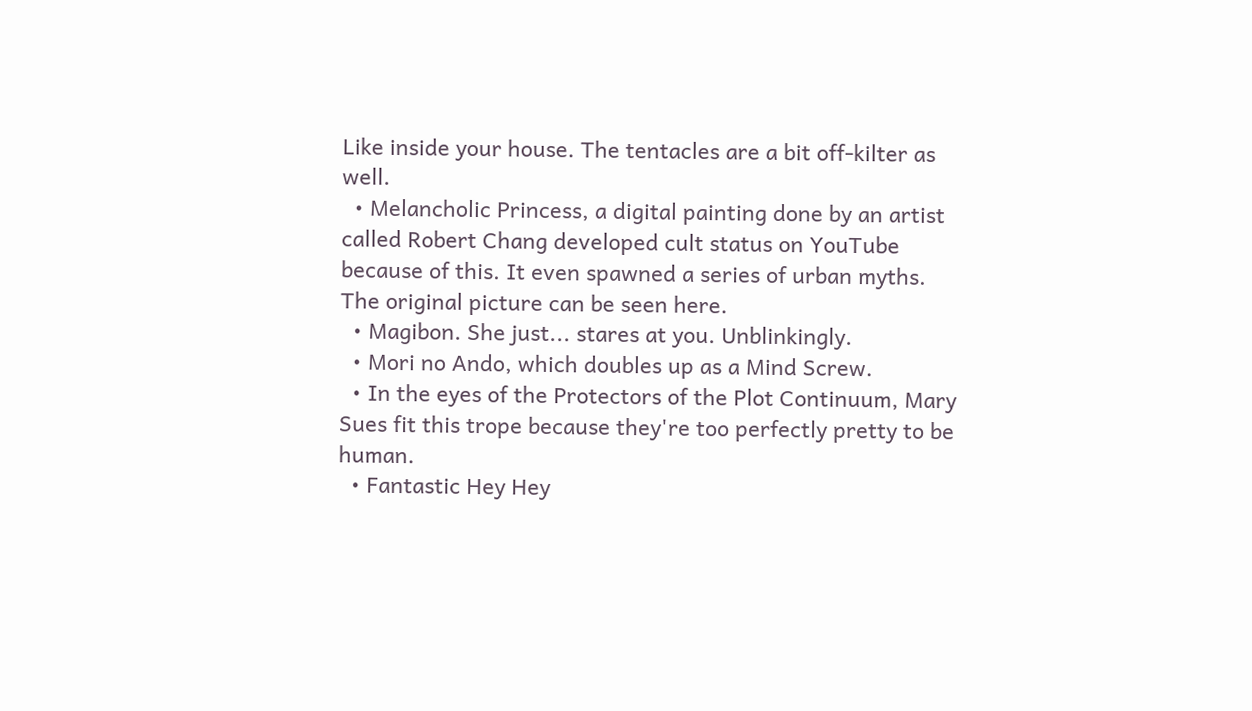Like inside your house. The tentacles are a bit off-kilter as well.
  • Melancholic Princess, a digital painting done by an artist called Robert Chang developed cult status on YouTube because of this. It even spawned a series of urban myths. The original picture can be seen here.
  • Magibon. She just... stares at you. Unblinkingly.
  • Mori no Ando, which doubles up as a Mind Screw.
  • In the eyes of the Protectors of the Plot Continuum, Mary Sues fit this trope because they're too perfectly pretty to be human.
  • Fantastic Hey Hey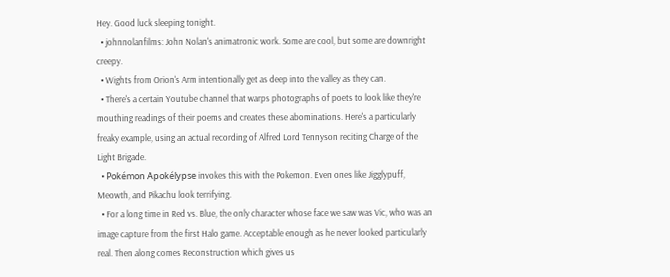Hey. Good luck sleeping tonight.
  • johnnolanfilms: John Nolan's animatronic work. Some are cool, but some are downright creepy.
  • Wights from Orion's Arm intentionally get as deep into the valley as they can.
  • There's a certain Youtube channel that warps photographs of poets to look like they're mouthing readings of their poems and creates these abominations. Here's a particularly freaky example, using an actual recording of Alfred Lord Tennyson reciting Charge of the Light Brigade.
  • Pokémon Apokélypse invokes this with the Pokemon. Even ones like Jigglypuff, Meowth, and Pikachu look terrifying.
  • For a long time in Red vs. Blue, the only character whose face we saw was Vic, who was an image capture from the first Halo game. Acceptable enough as he never looked particularly real. Then along comes Reconstruction which gives us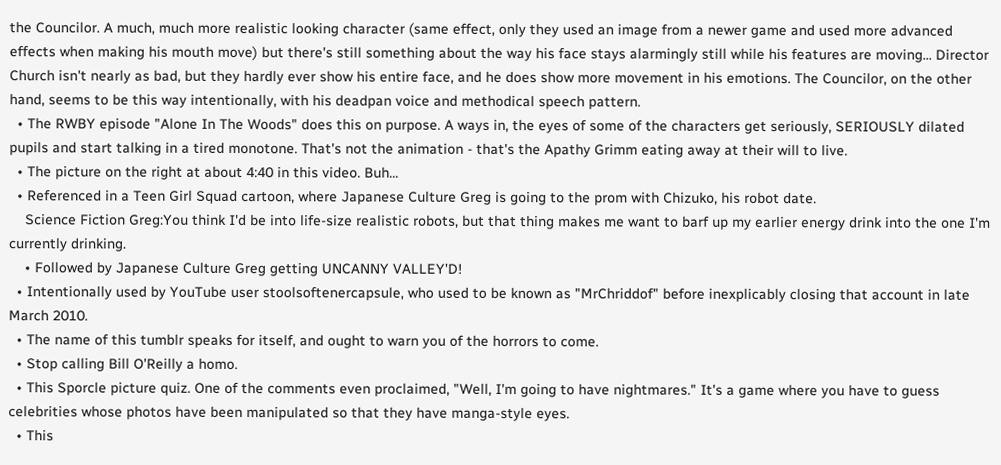the Councilor. A much, much more realistic looking character (same effect, only they used an image from a newer game and used more advanced effects when making his mouth move) but there's still something about the way his face stays alarmingly still while his features are moving... Director Church isn't nearly as bad, but they hardly ever show his entire face, and he does show more movement in his emotions. The Councilor, on the other hand, seems to be this way intentionally, with his deadpan voice and methodical speech pattern.
  • The RWBY episode "Alone In The Woods" does this on purpose. A ways in, the eyes of some of the characters get seriously, SERIOUSLY dilated pupils and start talking in a tired monotone. That's not the animation - that's the Apathy Grimm eating away at their will to live.
  • The picture on the right at about 4:40 in this video. Buh...
  • Referenced in a Teen Girl Squad cartoon, where Japanese Culture Greg is going to the prom with Chizuko, his robot date.
    Science Fiction Greg:You think I'd be into life-size realistic robots, but that thing makes me want to barf up my earlier energy drink into the one I'm currently drinking.
    • Followed by Japanese Culture Greg getting UNCANNY VALLEY'D!
  • Intentionally used by YouTube user stoolsoftenercapsule, who used to be known as "MrChriddof" before inexplicably closing that account in late March 2010.
  • The name of this tumblr speaks for itself, and ought to warn you of the horrors to come.
  • Stop calling Bill O'Reilly a homo.
  • This Sporcle picture quiz. One of the comments even proclaimed, "Well, I'm going to have nightmares." It's a game where you have to guess celebrities whose photos have been manipulated so that they have manga-style eyes.
  • This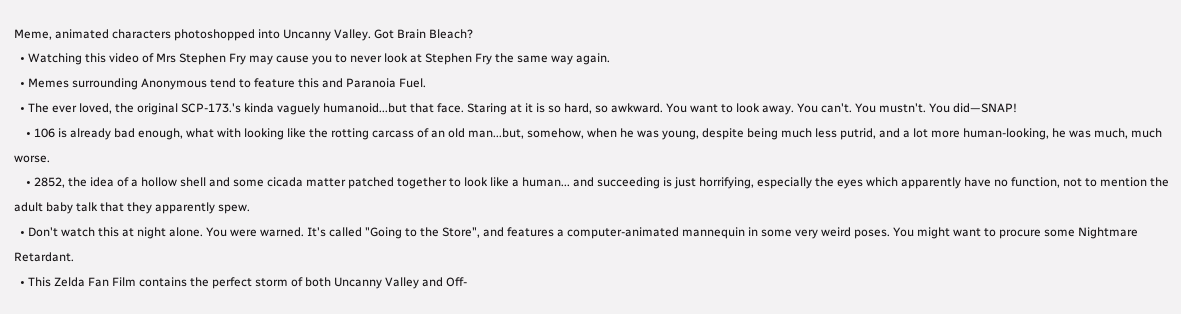Meme, animated characters photoshopped into Uncanny Valley. Got Brain Bleach?
  • Watching this video of Mrs Stephen Fry may cause you to never look at Stephen Fry the same way again.
  • Memes surrounding Anonymous tend to feature this and Paranoia Fuel.
  • The ever loved, the original SCP-173.'s kinda vaguely humanoid...but that face. Staring at it is so hard, so awkward. You want to look away. You can't. You mustn't. You did—SNAP!
    • 106 is already bad enough, what with looking like the rotting carcass of an old man...but, somehow, when he was young, despite being much less putrid, and a lot more human-looking, he was much, much worse.
    • 2852, the idea of a hollow shell and some cicada matter patched together to look like a human... and succeeding is just horrifying, especially the eyes which apparently have no function, not to mention the adult baby talk that they apparently spew.
  • Don't watch this at night alone. You were warned. It's called "Going to the Store", and features a computer-animated mannequin in some very weird poses. You might want to procure some Nightmare Retardant.
  • This Zelda Fan Film contains the perfect storm of both Uncanny Valley and Off-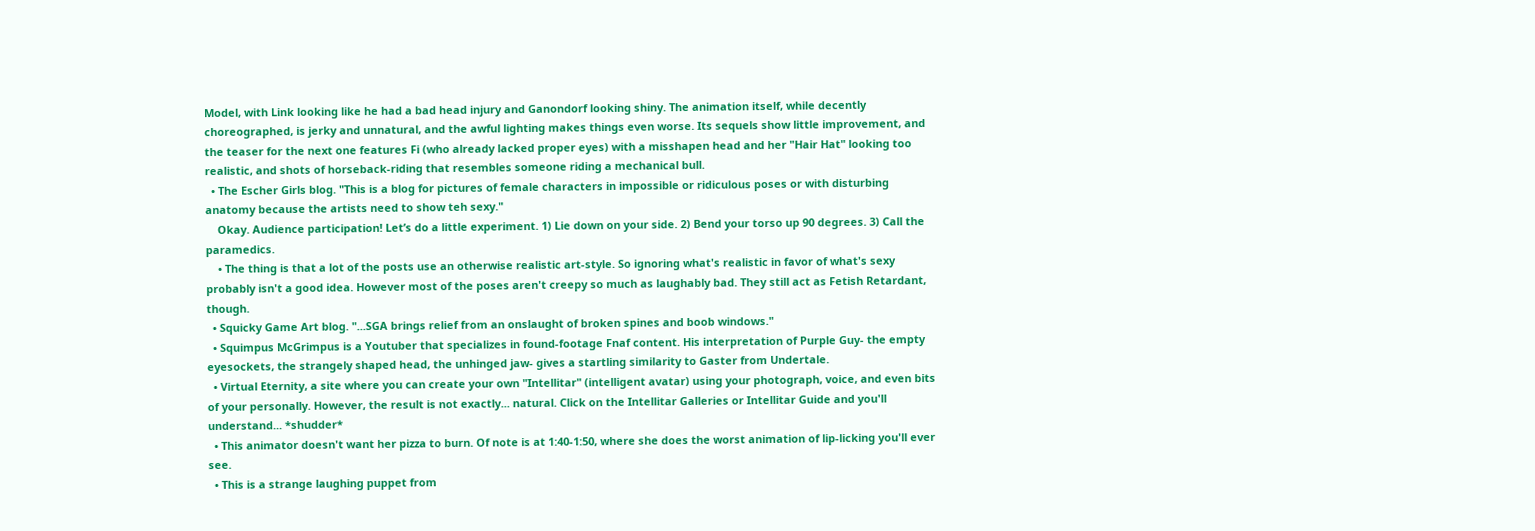Model, with Link looking like he had a bad head injury and Ganondorf looking shiny. The animation itself, while decently choreographed, is jerky and unnatural, and the awful lighting makes things even worse. Its sequels show little improvement, and the teaser for the next one features Fi (who already lacked proper eyes) with a misshapen head and her "Hair Hat" looking too realistic, and shots of horseback-riding that resembles someone riding a mechanical bull.
  • The Escher Girls blog. "This is a blog for pictures of female characters in impossible or ridiculous poses or with disturbing anatomy because the artists need to show teh sexy."
    Okay. Audience participation! Let’s do a little experiment. 1) Lie down on your side. 2) Bend your torso up 90 degrees. 3) Call the paramedics.
    • The thing is that a lot of the posts use an otherwise realistic art-style. So ignoring what's realistic in favor of what's sexy probably isn't a good idea. However most of the poses aren't creepy so much as laughably bad. They still act as Fetish Retardant, though.
  • Squicky Game Art blog. "...SGA brings relief from an onslaught of broken spines and boob windows."
  • Squimpus McGrimpus is a Youtuber that specializes in found-footage Fnaf content. His interpretation of Purple Guy- the empty eyesockets, the strangely shaped head, the unhinged jaw- gives a startling similarity to Gaster from Undertale.
  • Virtual Eternity, a site where you can create your own "Intellitar" (intelligent avatar) using your photograph, voice, and even bits of your personally. However, the result is not exactly... natural. Click on the Intellitar Galleries or Intellitar Guide and you'll understand... *shudder*
  • This animator doesn't want her pizza to burn. Of note is at 1:40-1:50, where she does the worst animation of lip-licking you'll ever see.
  • This is a strange laughing puppet from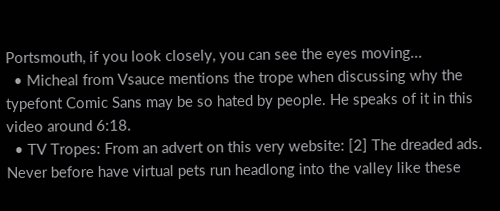Portsmouth, if you look closely, you can see the eyes moving...
  • Micheal from Vsauce mentions the trope when discussing why the typefont Comic Sans may be so hated by people. He speaks of it in this video around 6:18.
  • TV Tropes: From an advert on this very website: [2] The dreaded ads. Never before have virtual pets run headlong into the valley like these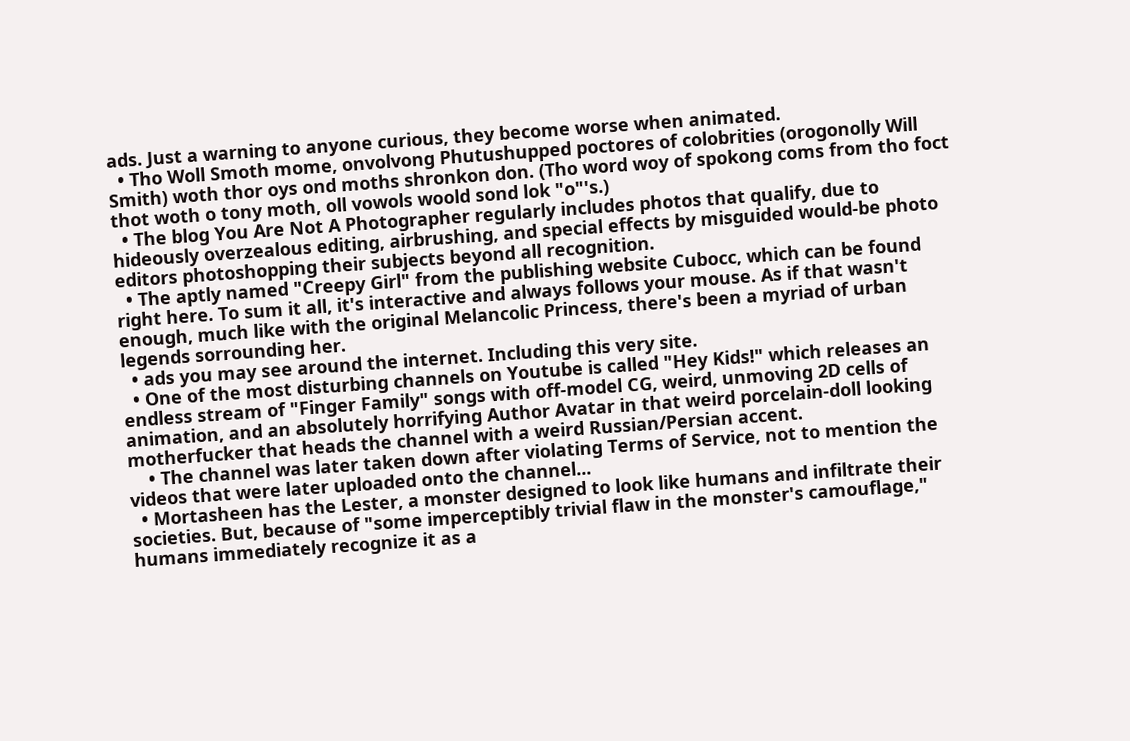ads. Just a warning to anyone curious, they become worse when animated.
  • Tho Woll Smoth mome, onvolvong Phutushupped poctores of colobrities (orogonolly Will Smith) woth thor oys ond moths shronkon don. (Tho word woy of spokong coms from tho foct thot woth o tony moth, oll vowols woold sond lok "o"'s.)
  • The blog You Are Not A Photographer regularly includes photos that qualify, due to hideously overzealous editing, airbrushing, and special effects by misguided would-be photo editors photoshopping their subjects beyond all recognition.
  • The aptly named "Creepy Girl" from the publishing website Cubocc, which can be found right here. To sum it all, it's interactive and always follows your mouse. As if that wasn't enough, much like with the original Melancolic Princess, there's been a myriad of urban legends sorrounding her.
  • ads you may see around the internet. Including this very site.
  • One of the most disturbing channels on Youtube is called "Hey Kids!" which releases an endless stream of "Finger Family" songs with off-model CG, weird, unmoving 2D cells of animation, and an absolutely horrifying Author Avatar in that weird porcelain-doll looking motherfucker that heads the channel with a weird Russian/Persian accent.
    • The channel was later taken down after violating Terms of Service, not to mention the videos that were later uploaded onto the channel...
  • Mortasheen has the Lester, a monster designed to look like humans and infiltrate their societies. But, because of "some imperceptibly trivial flaw in the monster's camouflage," humans immediately recognize it as a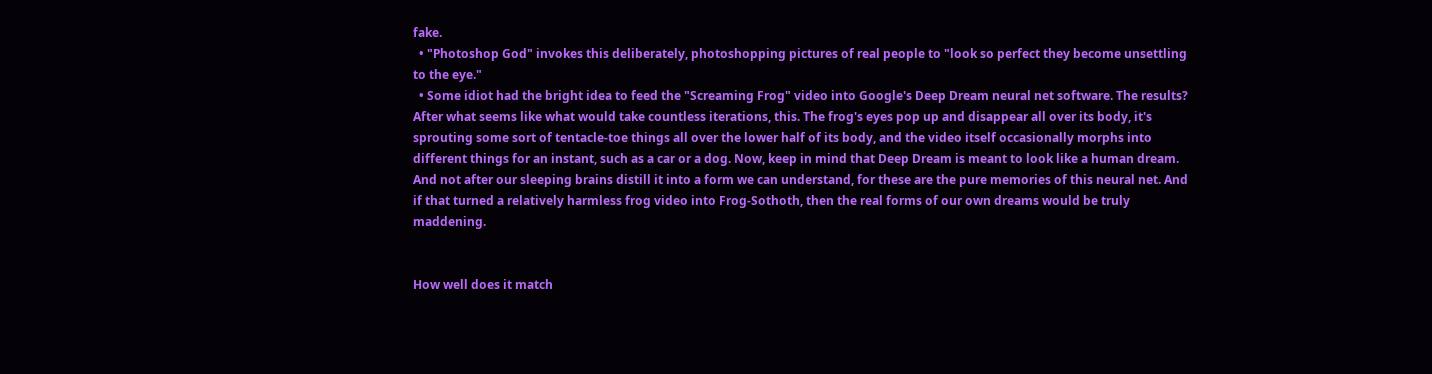fake.
  • "Photoshop God" invokes this deliberately, photoshopping pictures of real people to "look so perfect they become unsettling to the eye."
  • Some idiot had the bright idea to feed the "Screaming Frog" video into Google's Deep Dream neural net software. The results? After what seems like what would take countless iterations, this. The frog's eyes pop up and disappear all over its body, it's sprouting some sort of tentacle-toe things all over the lower half of its body, and the video itself occasionally morphs into different things for an instant, such as a car or a dog. Now, keep in mind that Deep Dream is meant to look like a human dream. And not after our sleeping brains distill it into a form we can understand, for these are the pure memories of this neural net. And if that turned a relatively harmless frog video into Frog-Sothoth, then the real forms of our own dreams would be truly maddening.


How well does it match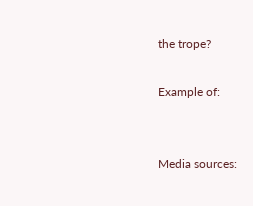the trope?

Example of:


Media sources: